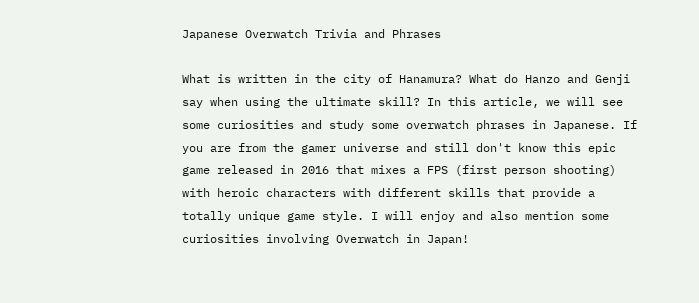Japanese Overwatch Trivia and Phrases

What is written in the city of Hanamura? What do Hanzo and Genji say when using the ultimate skill? In this article, we will see some curiosities and study some overwatch phrases in Japanese. If you are from the gamer universe and still don't know this epic game released in 2016 that mixes a FPS (first person shooting) with heroic characters with different skills that provide a totally unique game style. I will enjoy and also mention some curiosities involving Overwatch in Japan!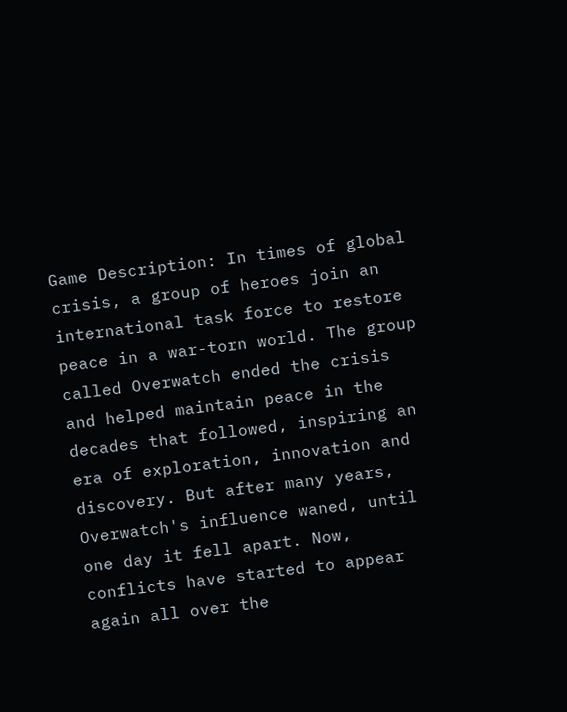Game Description: In times of global crisis, a group of heroes join an international task force to restore peace in a war-torn world. The group called Overwatch ended the crisis and helped maintain peace in the decades that followed, inspiring an era of exploration, innovation and discovery. But after many years, Overwatch's influence waned, until one day it fell apart. Now, conflicts have started to appear again all over the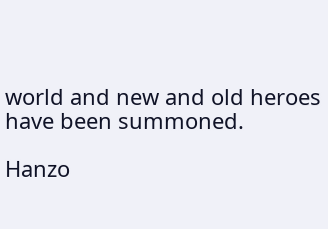world and new and old heroes have been summoned.

Hanzo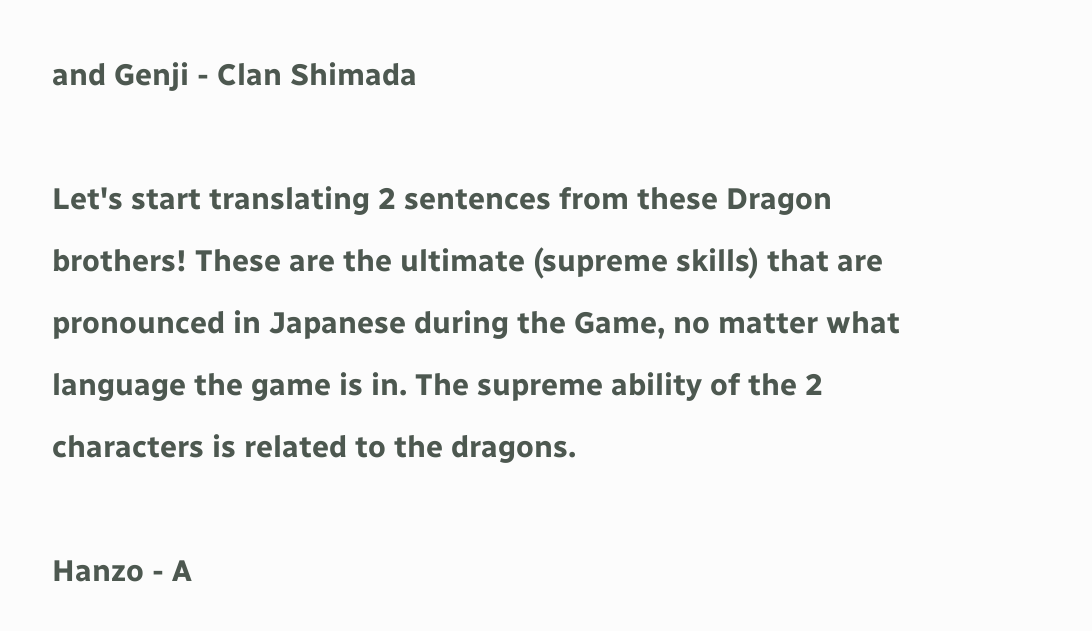and Genji - Clan Shimada

Let's start translating 2 sentences from these Dragon brothers! These are the ultimate (supreme skills) that are pronounced in Japanese during the Game, no matter what language the game is in. The supreme ability of the 2 characters is related to the dragons.

Hanzo - A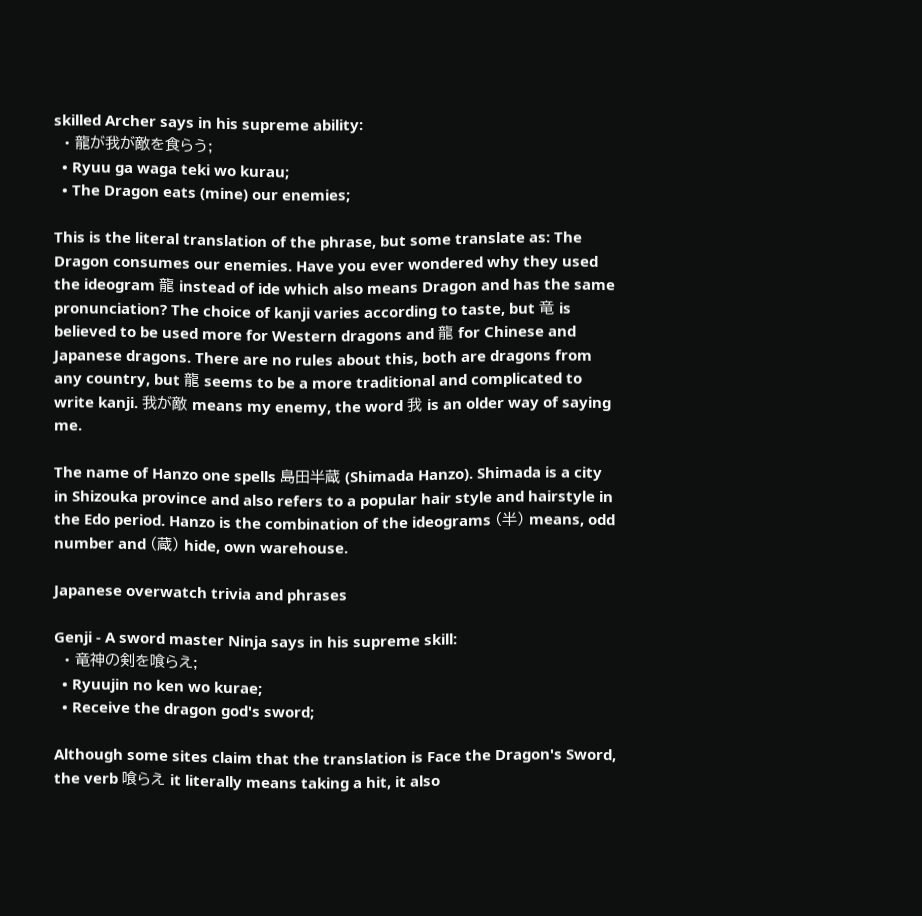skilled Archer says in his supreme ability:
  • 龍が我が敵を食らう;
  • Ryuu ga waga teki wo kurau;
  • The Dragon eats (mine) our enemies;

This is the literal translation of the phrase, but some translate as: The Dragon consumes our enemies. Have you ever wondered why they used the ideogram 龍 instead of ide which also means Dragon and has the same pronunciation? The choice of kanji varies according to taste, but 竜 is believed to be used more for Western dragons and 龍 for Chinese and Japanese dragons. There are no rules about this, both are dragons from any country, but 龍 seems to be a more traditional and complicated to write kanji. 我が敵 means my enemy, the word 我 is an older way of saying me.

The name of Hanzo one spells 島田半蔵 (Shimada Hanzo). Shimada is a city in Shizouka province and also refers to a popular hair style and hairstyle in the Edo period. Hanzo is the combination of the ideograms (半) means, odd number and (蔵) hide, own warehouse.

Japanese overwatch trivia and phrases

Genji - A sword master Ninja says in his supreme skill:
  • 竜神の剣を喰らえ;
  • Ryuujin no ken wo kurae;
  • Receive the dragon god's sword;

Although some sites claim that the translation is Face the Dragon's Sword, the verb 喰らえ it literally means taking a hit, it also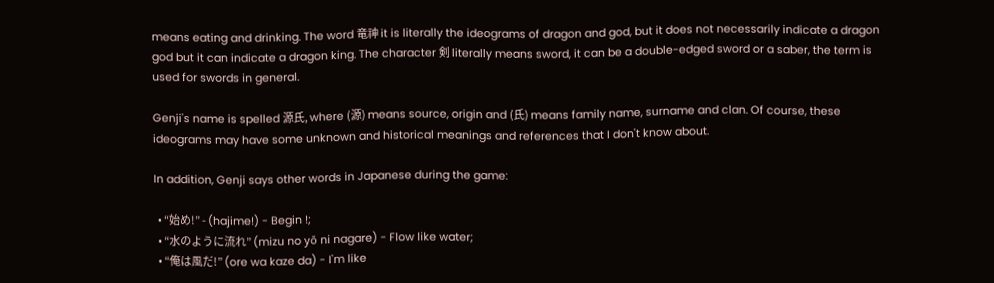means eating and drinking. The word 竜神 it is literally the ideograms of dragon and god, but it does not necessarily indicate a dragon god but it can indicate a dragon king. The character 剣 literally means sword, it can be a double-edged sword or a saber, the term is used for swords in general.

Genji's name is spelled 源氏, where (源) means source, origin and (氏) means family name, surname and clan. Of course, these ideograms may have some unknown and historical meanings and references that I don't know about.

In addition, Genji says other words in Japanese during the game:

  • “始め!” - (hajime!) - Begin !;
  • “水のように流れ” (mizu no yō ni nagare) - Flow like water;
  • “俺は風だ!” (ore wa kaze da) - I'm like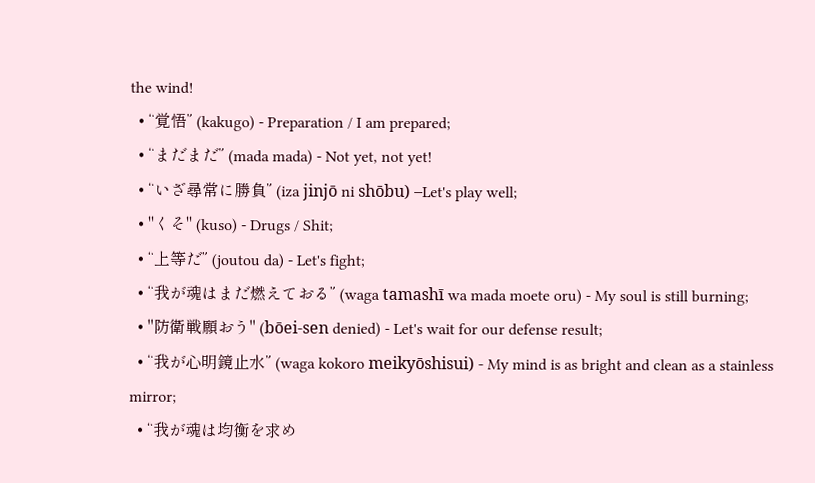the wind!
  • “覚悟” (kakugo) - Preparation / I am prepared;
  • “まだまだ” (mada mada) - Not yet, not yet!
  • “いざ尋常に勝負” (iza jinjō ni shōbu) –Let's play well;
  • "くそ" (kuso) - Drugs / Shit;
  • “上等だ” (joutou da) - Let's fight;
  • “我が魂はまだ燃えておる” (waga tamashī wa mada moete oru) - My soul is still burning;
  • "防衛戦願おう" (bōei-sen denied) - Let's wait for our defense result;
  • “我が心明鏡止水” (waga kokoro meikyōshisui) - My mind is as bright and clean as a stainless mirror;
  • “我が魂は均衡を求め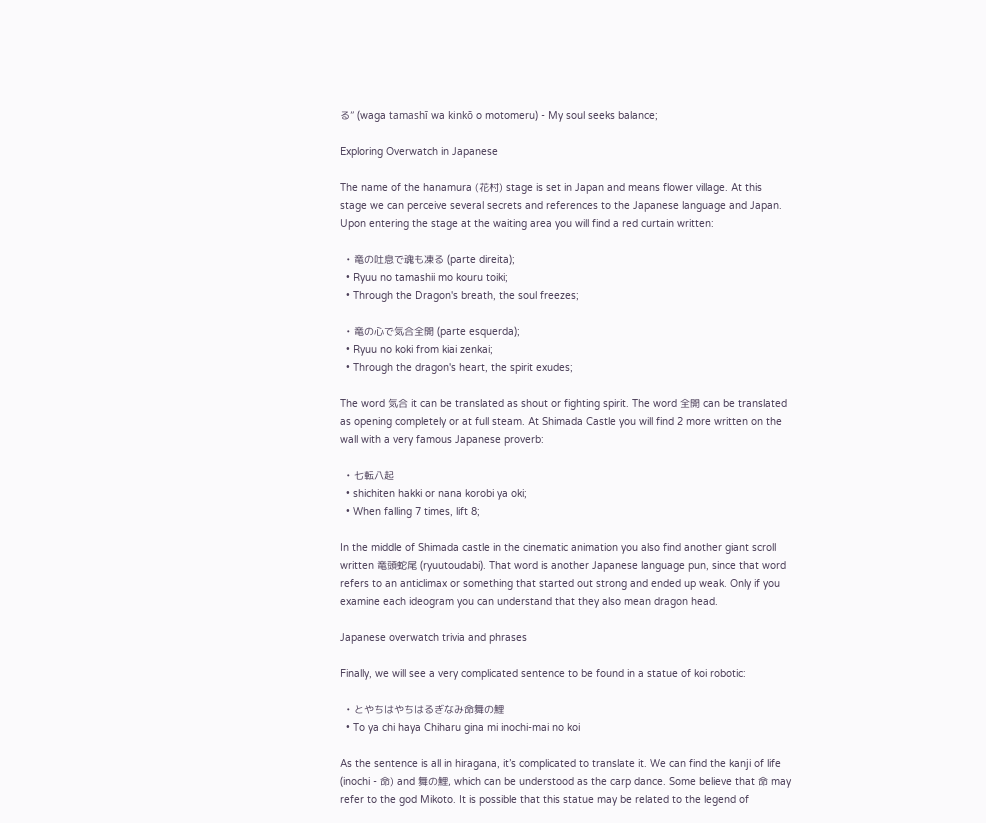る” (waga tamashī wa kinkō o motomeru) - My soul seeks balance;

Exploring Overwatch in Japanese

The name of the hanamura (花村) stage is set in Japan and means flower village. At this stage we can perceive several secrets and references to the Japanese language and Japan. Upon entering the stage at the waiting area you will find a red curtain written:

  • 竜の吐息で魂も凍る (parte direita);
  • Ryuu no tamashii mo kouru toiki;
  • Through the Dragon's breath, the soul freezes;

  • 竜の心で気合全開 (parte esquerda);
  • Ryuu no koki from kiai zenkai;
  • Through the dragon's heart, the spirit exudes;

The word 気合 it can be translated as shout or fighting spirit. The word 全開 can be translated as opening completely or at full steam. At Shimada Castle you will find 2 more written on the wall with a very famous Japanese proverb:

  • 七転八起
  • shichiten hakki or nana korobi ya oki;
  • When falling 7 times, lift 8;

In the middle of Shimada castle in the cinematic animation you also find another giant scroll written 竜頭蛇尾 (ryuutoudabi). That word is another Japanese language pun, since that word refers to an anticlimax or something that started out strong and ended up weak. Only if you examine each ideogram you can understand that they also mean dragon head.

Japanese overwatch trivia and phrases

Finally, we will see a very complicated sentence to be found in a statue of koi robotic:

  • とやちはやちはるぎなみ命舞の鯉
  • To ya chi haya Chiharu gina mi inochi-mai no koi

As the sentence is all in hiragana, it’s complicated to translate it. We can find the kanji of life (inochi - 命) and 舞の鯉, which can be understood as the carp dance. Some believe that 命 may refer to the god Mikoto. It is possible that this statue may be related to the legend of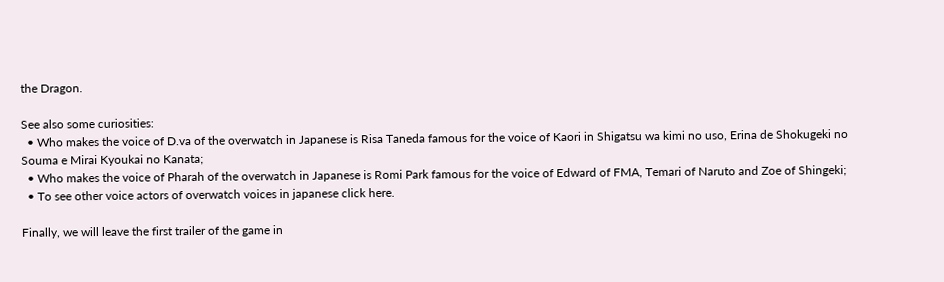the Dragon.

See also some curiosities:
  • Who makes the voice of D.va of the overwatch in Japanese is Risa Taneda famous for the voice of Kaori in Shigatsu wa kimi no uso, Erina de Shokugeki no Souma e Mirai Kyoukai no Kanata;
  • Who makes the voice of Pharah of the overwatch in Japanese is Romi Park famous for the voice of Edward of FMA, Temari of Naruto and Zoe of Shingeki;
  • To see other voice actors of overwatch voices in japanese click here.

Finally, we will leave the first trailer of the game in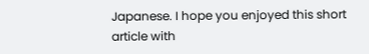Japanese. I hope you enjoyed this short article with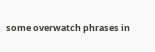some overwatch phrases in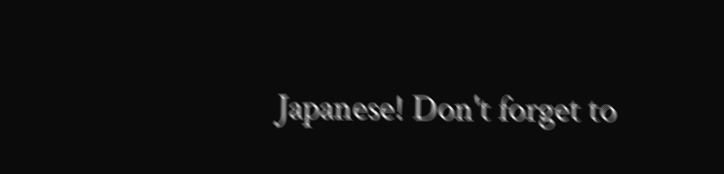Japanese! Don't forget to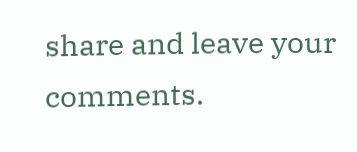share and leave your comments.